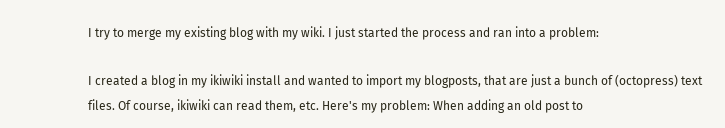I try to merge my existing blog with my wiki. I just started the process and ran into a problem:

I created a blog in my ikiwiki install and wanted to import my blogposts, that are just a bunch of (octopress) text files. Of course, ikiwiki can read them, etc. Here's my problem: When adding an old post to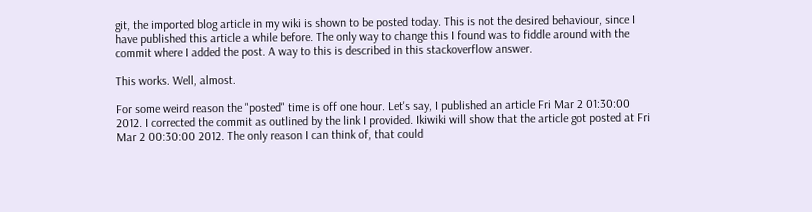git, the imported blog article in my wiki is shown to be posted today. This is not the desired behaviour, since I have published this article a while before. The only way to change this I found was to fiddle around with the commit where I added the post. A way to this is described in this stackoverflow answer.

This works. Well, almost.

For some weird reason the "posted" time is off one hour. Let's say, I published an article Fri Mar 2 01:30:00 2012. I corrected the commit as outlined by the link I provided. Ikiwiki will show that the article got posted at Fri Mar 2 00:30:00 2012. The only reason I can think of, that could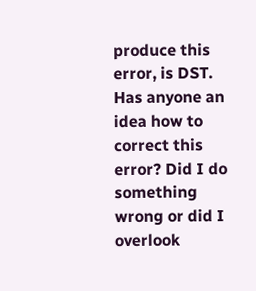produce this error, is DST. Has anyone an idea how to correct this error? Did I do something wrong or did I overlook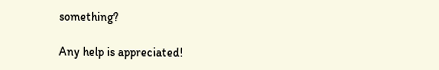something?

Any help is appreciated!